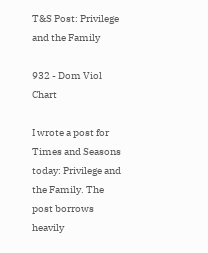T&S Post: Privilege and the Family

932 - Dom Viol Chart

I wrote a post for Times and Seasons today: Privilege and the Family. The post borrows heavily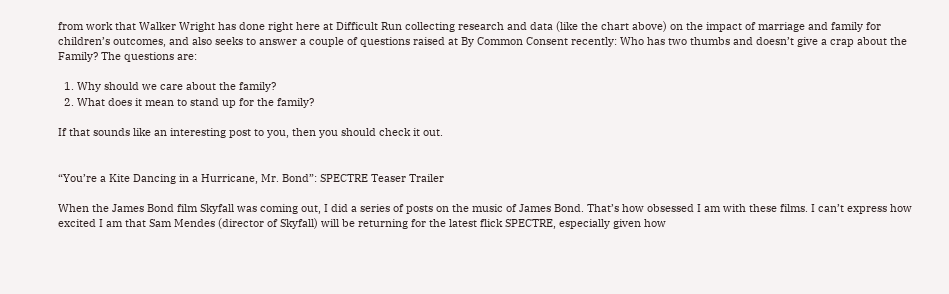from work that Walker Wright has done right here at Difficult Run collecting research and data (like the chart above) on the impact of marriage and family for children’s outcomes, and also seeks to answer a couple of questions raised at By Common Consent recently: Who has two thumbs and doesn’t give a crap about the Family? The questions are:

  1. Why should we care about the family?
  2. What does it mean to stand up for the family?

If that sounds like an interesting post to you, then you should check it out.


“You’re a Kite Dancing in a Hurricane, Mr. Bond”: SPECTRE Teaser Trailer

When the James Bond film Skyfall was coming out, I did a series of posts on the music of James Bond. That’s how obsessed I am with these films. I can’t express how excited I am that Sam Mendes (director of Skyfall) will be returning for the latest flick SPECTRE, especially given how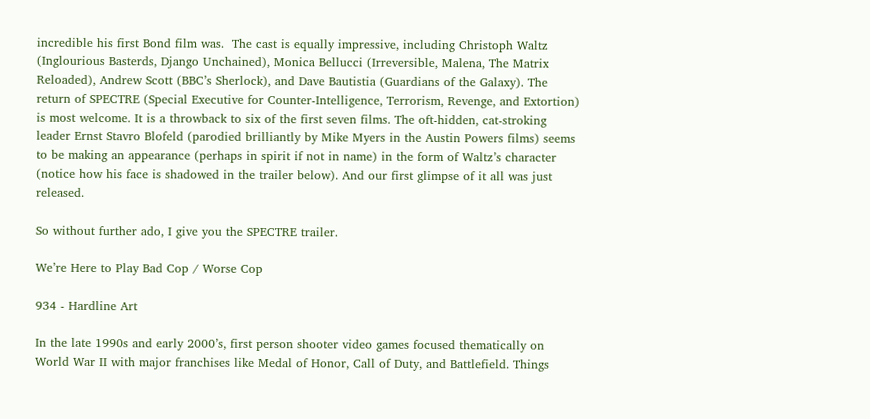incredible his first Bond film was.  The cast is equally impressive, including Christoph Waltz (Inglourious Basterds, Django Unchained), Monica Bellucci (Irreversible, Malena, The Matrix Reloaded), Andrew Scott (BBC’s Sherlock), and Dave Bautistia (Guardians of the Galaxy). The return of SPECTRE (Special Executive for Counter-Intelligence, Terrorism, Revenge, and Extortion) is most welcome. It is a throwback to six of the first seven films. The oft-hidden, cat-stroking leader Ernst Stavro Blofeld (parodied brilliantly by Mike Myers in the Austin Powers films) seems to be making an appearance (perhaps in spirit if not in name) in the form of Waltz’s character (notice how his face is shadowed in the trailer below). And our first glimpse of it all was just released.

So without further ado, I give you the SPECTRE trailer.

We’re Here to Play Bad Cop / Worse Cop

934 - Hardline Art

In the late 1990s and early 2000’s, first person shooter video games focused thematically on World War II with major franchises like Medal of Honor, Call of Duty, and Battlefield. Things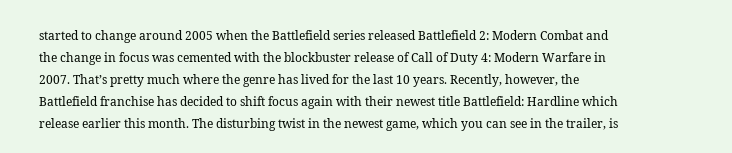started to change around 2005 when the Battlefield series released Battlefield 2: Modern Combat and the change in focus was cemented with the blockbuster release of Call of Duty 4: Modern Warfare in 2007. That’s pretty much where the genre has lived for the last 10 years. Recently, however, the Battlefield franchise has decided to shift focus again with their newest title Battlefield: Hardline which release earlier this month. The disturbing twist in the newest game, which you can see in the trailer, is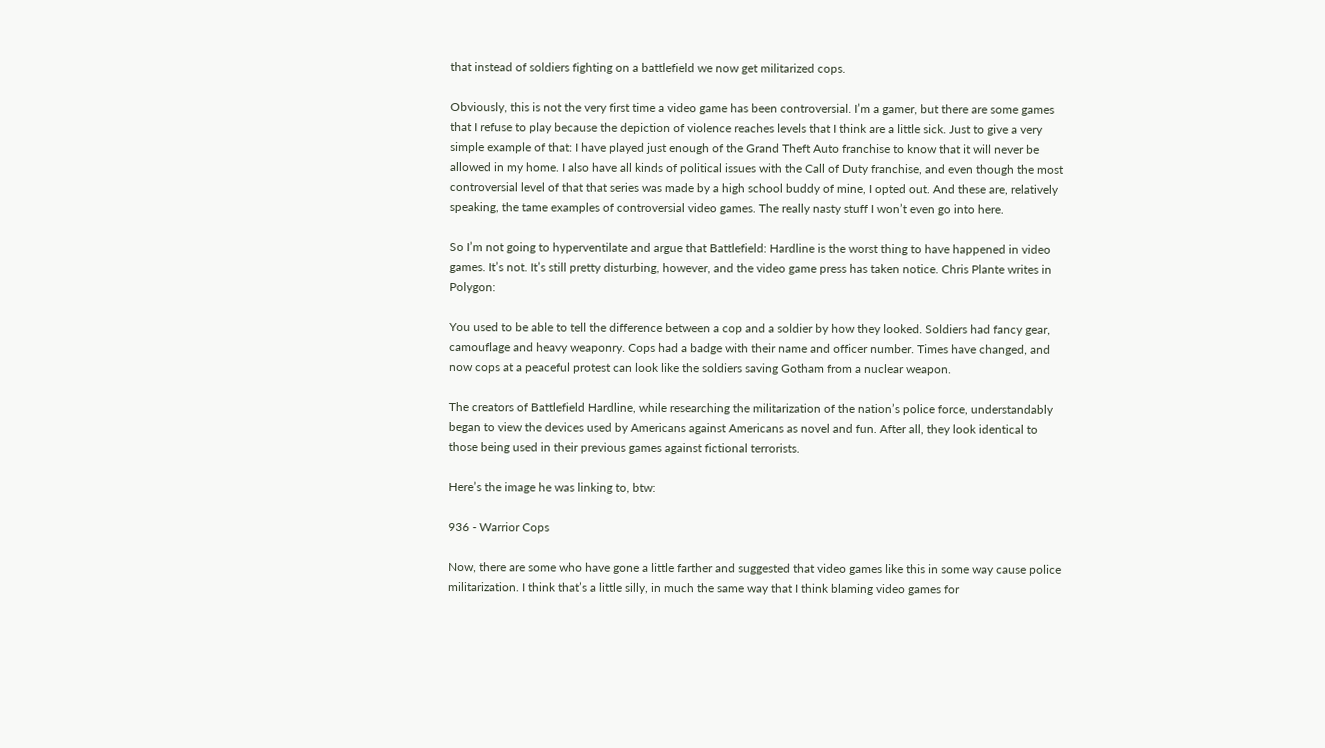that instead of soldiers fighting on a battlefield we now get militarized cops.

Obviously, this is not the very first time a video game has been controversial. I’m a gamer, but there are some games that I refuse to play because the depiction of violence reaches levels that I think are a little sick. Just to give a very simple example of that: I have played just enough of the Grand Theft Auto franchise to know that it will never be allowed in my home. I also have all kinds of political issues with the Call of Duty franchise, and even though the most controversial level of that that series was made by a high school buddy of mine, I opted out. And these are, relatively speaking, the tame examples of controversial video games. The really nasty stuff I won’t even go into here.

So I’m not going to hyperventilate and argue that Battlefield: Hardline is the worst thing to have happened in video games. It’s not. It’s still pretty disturbing, however, and the video game press has taken notice. Chris Plante writes in Polygon:

You used to be able to tell the difference between a cop and a soldier by how they looked. Soldiers had fancy gear, camouflage and heavy weaponry. Cops had a badge with their name and officer number. Times have changed, and now cops at a peaceful protest can look like the soldiers saving Gotham from a nuclear weapon.

The creators of Battlefield Hardline, while researching the militarization of the nation’s police force, understandably began to view the devices used by Americans against Americans as novel and fun. After all, they look identical to those being used in their previous games against fictional terrorists.

Here’s the image he was linking to, btw:

936 - Warrior Cops

Now, there are some who have gone a little farther and suggested that video games like this in some way cause police militarization. I think that’s a little silly, in much the same way that I think blaming video games for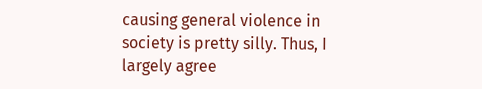causing general violence in society is pretty silly. Thus, I largely agree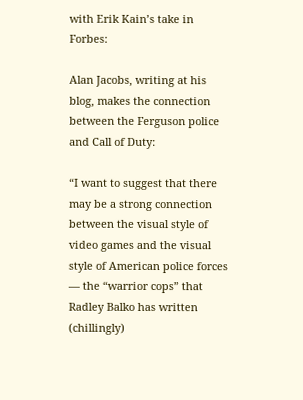with Erik Kain’s take in Forbes:

Alan Jacobs, writing at his blog, makes the connection between the Ferguson police and Call of Duty:

“I want to suggest that there may be a strong connection between the visual style of video games and the visual style of American police forces — the “warrior cops” that Radley Balko has written (chillingly)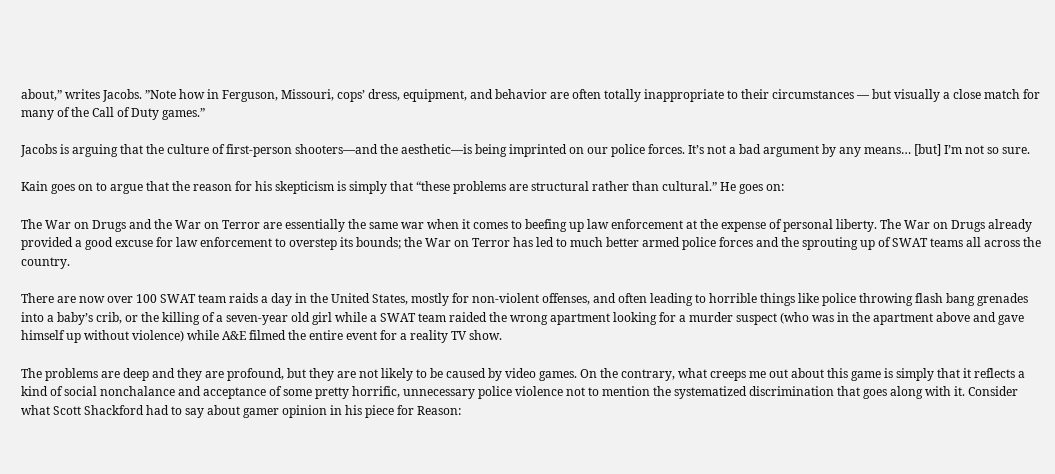about,” writes Jacobs. ”Note how in Ferguson, Missouri, cops’ dress, equipment, and behavior are often totally inappropriate to their circumstances — but visually a close match for many of the Call of Duty games.”

Jacobs is arguing that the culture of first-person shooters—and the aesthetic—is being imprinted on our police forces. It’s not a bad argument by any means… [but] I’m not so sure.

Kain goes on to argue that the reason for his skepticism is simply that “these problems are structural rather than cultural.” He goes on:

The War on Drugs and the War on Terror are essentially the same war when it comes to beefing up law enforcement at the expense of personal liberty. The War on Drugs already provided a good excuse for law enforcement to overstep its bounds; the War on Terror has led to much better armed police forces and the sprouting up of SWAT teams all across the country.

There are now over 100 SWAT team raids a day in the United States, mostly for non-violent offenses, and often leading to horrible things like police throwing flash bang grenades into a baby’s crib, or the killing of a seven-year old girl while a SWAT team raided the wrong apartment looking for a murder suspect (who was in the apartment above and gave himself up without violence) while A&E filmed the entire event for a reality TV show.

The problems are deep and they are profound, but they are not likely to be caused by video games. On the contrary, what creeps me out about this game is simply that it reflects a kind of social nonchalance and acceptance of some pretty horrific, unnecessary police violence not to mention the systematized discrimination that goes along with it. Consider what Scott Shackford had to say about gamer opinion in his piece for Reason: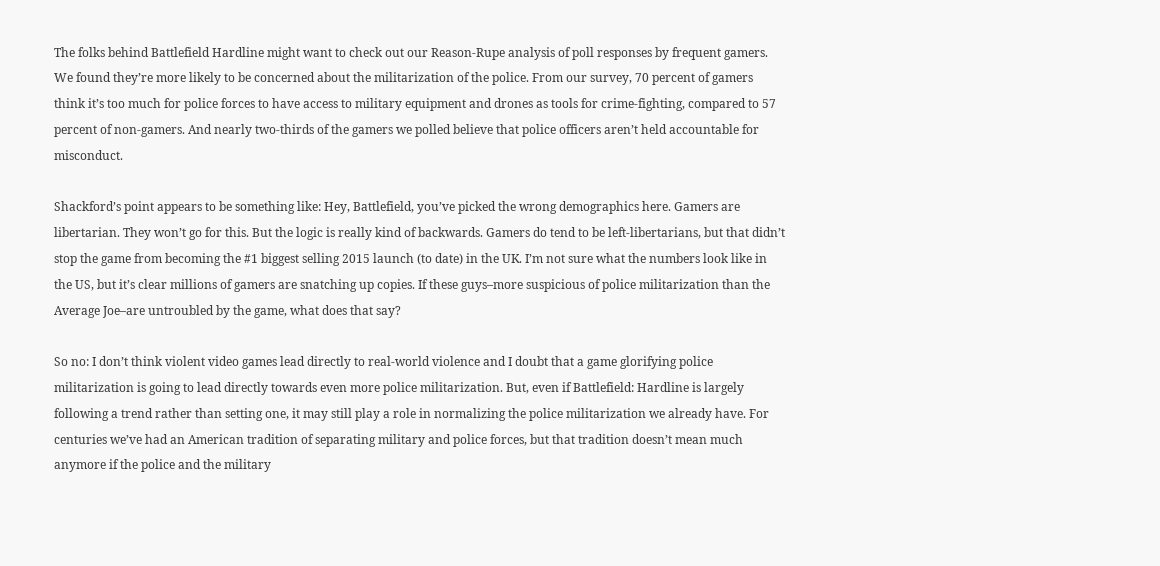The folks behind Battlefield Hardline might want to check out our Reason-Rupe analysis of poll responses by frequent gamers. We found they’re more likely to be concerned about the militarization of the police. From our survey, 70 percent of gamers think it’s too much for police forces to have access to military equipment and drones as tools for crime-fighting, compared to 57 percent of non-gamers. And nearly two-thirds of the gamers we polled believe that police officers aren’t held accountable for misconduct.

Shackford’s point appears to be something like: Hey, Battlefield, you’ve picked the wrong demographics here. Gamers are libertarian. They won’t go for this. But the logic is really kind of backwards. Gamers do tend to be left-libertarians, but that didn’t stop the game from becoming the #1 biggest selling 2015 launch (to date) in the UK. I’m not sure what the numbers look like in the US, but it’s clear millions of gamers are snatching up copies. If these guys–more suspicious of police militarization than the Average Joe–are untroubled by the game, what does that say?

So no: I don’t think violent video games lead directly to real-world violence and I doubt that a game glorifying police militarization is going to lead directly towards even more police militarization. But, even if Battlefield: Hardline is largely following a trend rather than setting one, it may still play a role in normalizing the police militarization we already have. For centuries we’ve had an American tradition of separating military and police forces, but that tradition doesn’t mean much anymore if the police and the military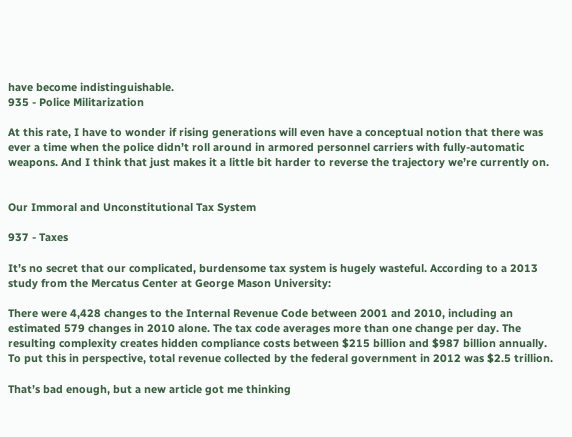have become indistinguishable.
935 - Police Militarization

At this rate, I have to wonder if rising generations will even have a conceptual notion that there was ever a time when the police didn’t roll around in armored personnel carriers with fully-automatic weapons. And I think that just makes it a little bit harder to reverse the trajectory we’re currently on.


Our Immoral and Unconstitutional Tax System

937 - Taxes

It’s no secret that our complicated, burdensome tax system is hugely wasteful. According to a 2013 study from the Mercatus Center at George Mason University:

There were 4,428 changes to the Internal Revenue Code between 2001 and 2010, including an estimated 579 changes in 2010 alone. The tax code averages more than one change per day. The resulting complexity creates hidden compliance costs between $215 billion and $987 billion annually. To put this in perspective, total revenue collected by the federal government in 2012 was $2.5 trillion.

That’s bad enough, but a new article got me thinking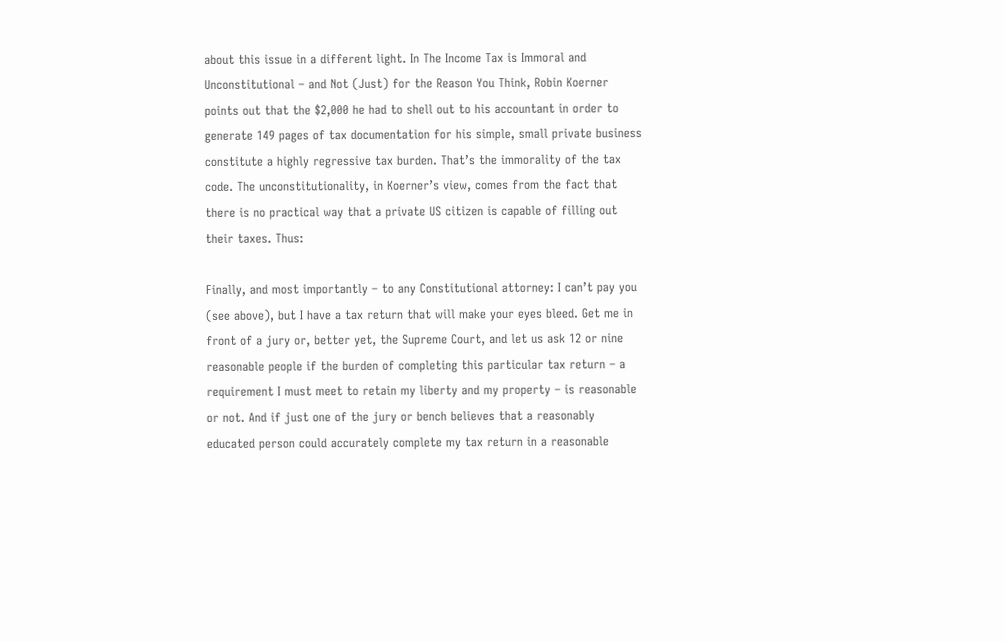about this issue in a different light. In The Income Tax is Immoral and Unconstitutional – and Not (Just) for the Reason You Think, Robin Koerner points out that the $2,000 he had to shell out to his accountant in order to generate 149 pages of tax documentation for his simple, small private business constitute a highly regressive tax burden. That’s the immorality of the tax code. The unconstitutionality, in Koerner’s view, comes from the fact that there is no practical way that a private US citizen is capable of filling out their taxes. Thus:

Finally, and most importantly – to any Constitutional attorney: I can’t pay you (see above), but I have a tax return that will make your eyes bleed. Get me in front of a jury or, better yet, the Supreme Court, and let us ask 12 or nine reasonable people if the burden of completing this particular tax return – a requirement I must meet to retain my liberty and my property – is reasonable or not. And if just one of the jury or bench believes that a reasonably educated person could accurately complete my tax return in a reasonable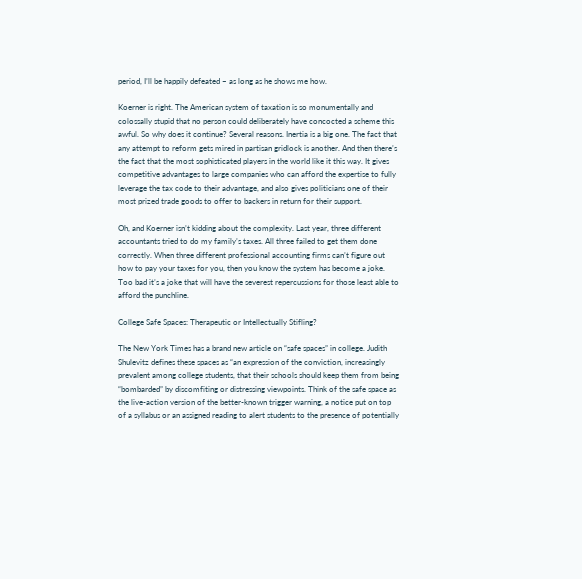period, I’ll be happily defeated – as long as he shows me how.

Koerner is right. The American system of taxation is so monumentally and colossally stupid that no person could deliberately have concocted a scheme this awful. So why does it continue? Several reasons. Inertia is a big one. The fact that any attempt to reform gets mired in partisan gridlock is another. And then there’s the fact that the most sophisticated players in the world like it this way. It gives competitive advantages to large companies who can afford the expertise to fully leverage the tax code to their advantage, and also gives politicians one of their most prized trade goods to offer to backers in return for their support.

Oh, and Koerner isn’t kidding about the complexity. Last year, three different accountants tried to do my family’s taxes. All three failed to get them done correctly. When three different professional accounting firms can’t figure out how to pay your taxes for you, then you know the system has become a joke. Too bad it’s a joke that will have the severest repercussions for those least able to afford the punchline.

College Safe Spaces: Therapeutic or Intellectually Stifling?

The New York Times has a brand new article on “safe spaces” in college. Judith Shulevitz defines these spaces as “an expression of the conviction, increasingly prevalent among college students, that their schools should keep them from being “bombarded” by discomfiting or distressing viewpoints. Think of the safe space as the live-action version of the better-known trigger warning, a notice put on top of a syllabus or an assigned reading to alert students to the presence of potentially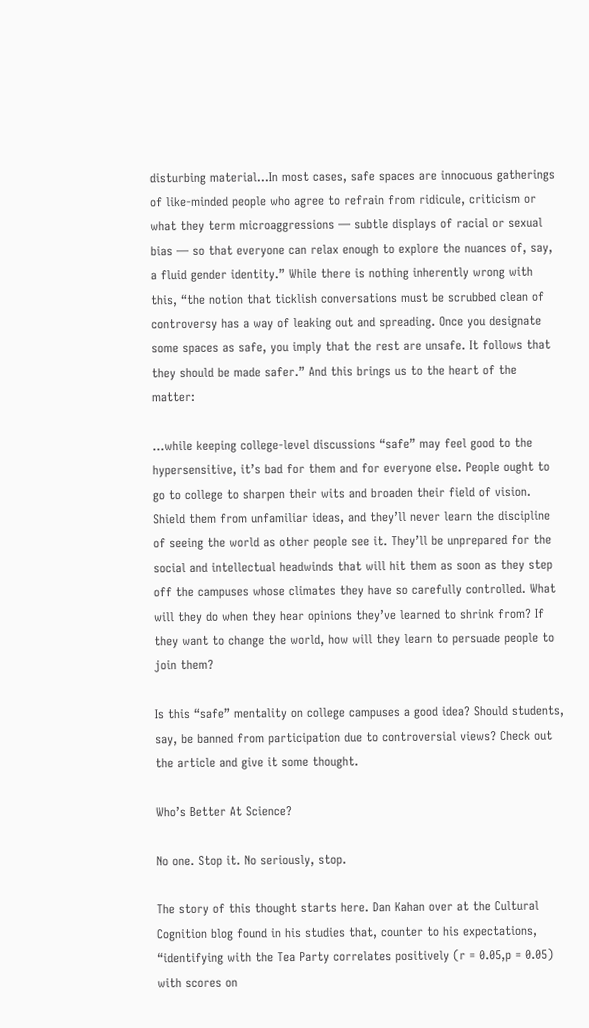disturbing material…In most cases, safe spaces are innocuous gatherings of like-minded people who agree to refrain from ridicule, criticism or what they term microaggressions — subtle displays of racial or sexual bias — so that everyone can relax enough to explore the nuances of, say, a fluid gender identity.” While there is nothing inherently wrong with this, “the notion that ticklish conversations must be scrubbed clean of controversy has a way of leaking out and spreading. Once you designate some spaces as safe, you imply that the rest are unsafe. It follows that they should be made safer.” And this brings us to the heart of the matter:

…while keeping college-level discussions “safe” may feel good to the hypersensitive, it’s bad for them and for everyone else. People ought to go to college to sharpen their wits and broaden their field of vision. Shield them from unfamiliar ideas, and they’ll never learn the discipline of seeing the world as other people see it. They’ll be unprepared for the social and intellectual headwinds that will hit them as soon as they step off the campuses whose climates they have so carefully controlled. What will they do when they hear opinions they’ve learned to shrink from? If they want to change the world, how will they learn to persuade people to join them?

Is this “safe” mentality on college campuses a good idea? Should students, say, be banned from participation due to controversial views? Check out the article and give it some thought.

Who’s Better At Science?

No one. Stop it. No seriously, stop.

The story of this thought starts here. Dan Kahan over at the Cultural Cognition blog found in his studies that, counter to his expectations, “identifying with the Tea Party correlates positively (r = 0.05,p = 0.05) with scores on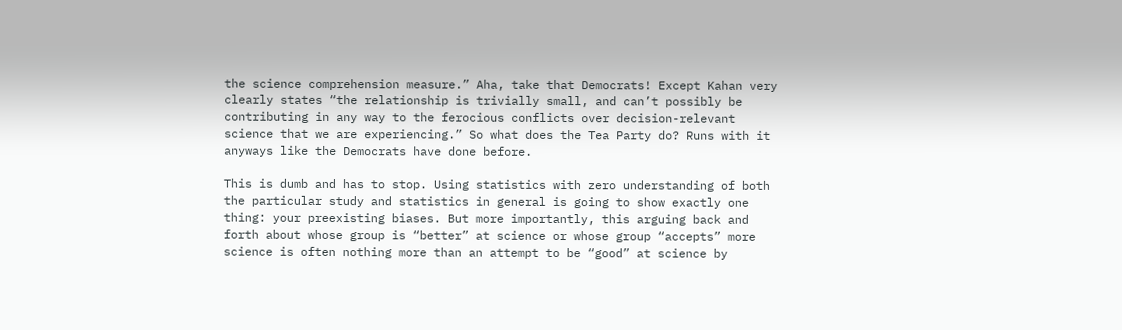the science comprehension measure.” Aha, take that Democrats! Except Kahan very clearly states “the relationship is trivially small, and can’t possibly be contributing in any way to the ferocious conflicts over decision-relevant science that we are experiencing.” So what does the Tea Party do? Runs with it anyways like the Democrats have done before.

This is dumb and has to stop. Using statistics with zero understanding of both the particular study and statistics in general is going to show exactly one thing: your preexisting biases. But more importantly, this arguing back and forth about whose group is “better” at science or whose group “accepts” more science is often nothing more than an attempt to be “good” at science by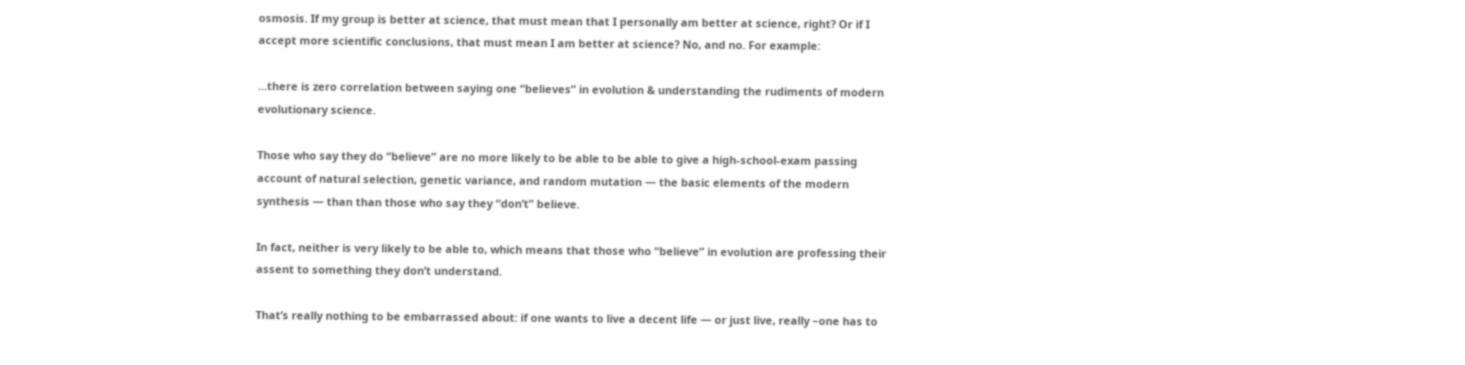osmosis. If my group is better at science, that must mean that I personally am better at science, right? Or if I accept more scientific conclusions, that must mean I am better at science? No, and no. For example:

…there is zero correlation between saying one “believes” in evolution & understanding the rudiments of modern evolutionary science.

Those who say they do “believe” are no more likely to be able to be able to give a high-school-exam passing account of natural selection, genetic variance, and random mutation — the basic elements of the modern synthesis — than than those who say they “don’t” believe.

In fact, neither is very likely to be able to, which means that those who “believe” in evolution are professing their assent to something they don’t understand.

That’s really nothing to be embarrassed about: if one wants to live a decent life — or just live, really –one has to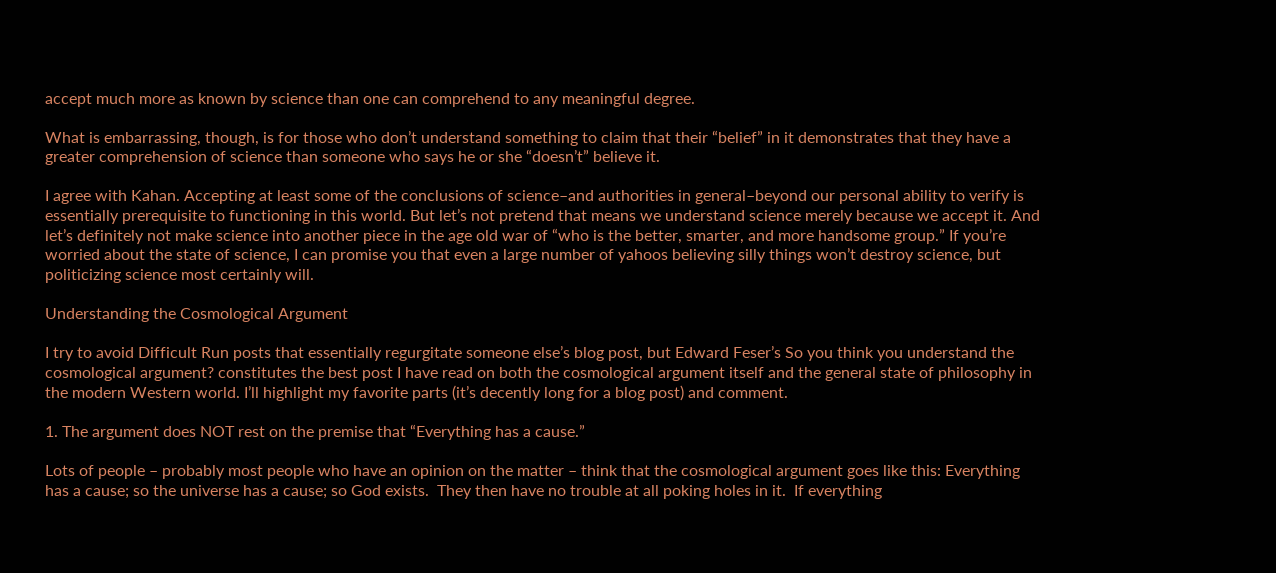accept much more as known by science than one can comprehend to any meaningful degree.

What is embarrassing, though, is for those who don’t understand something to claim that their “belief” in it demonstrates that they have a greater comprehension of science than someone who says he or she “doesn’t” believe it.

I agree with Kahan. Accepting at least some of the conclusions of science–and authorities in general–beyond our personal ability to verify is essentially prerequisite to functioning in this world. But let’s not pretend that means we understand science merely because we accept it. And let’s definitely not make science into another piece in the age old war of “who is the better, smarter, and more handsome group.” If you’re worried about the state of science, I can promise you that even a large number of yahoos believing silly things won’t destroy science, but politicizing science most certainly will.

Understanding the Cosmological Argument

I try to avoid Difficult Run posts that essentially regurgitate someone else’s blog post, but Edward Feser’s So you think you understand the cosmological argument? constitutes the best post I have read on both the cosmological argument itself and the general state of philosophy in the modern Western world. I’ll highlight my favorite parts (it’s decently long for a blog post) and comment.

1. The argument does NOT rest on the premise that “Everything has a cause.”

Lots of people – probably most people who have an opinion on the matter – think that the cosmological argument goes like this: Everything has a cause; so the universe has a cause; so God exists.  They then have no trouble at all poking holes in it.  If everything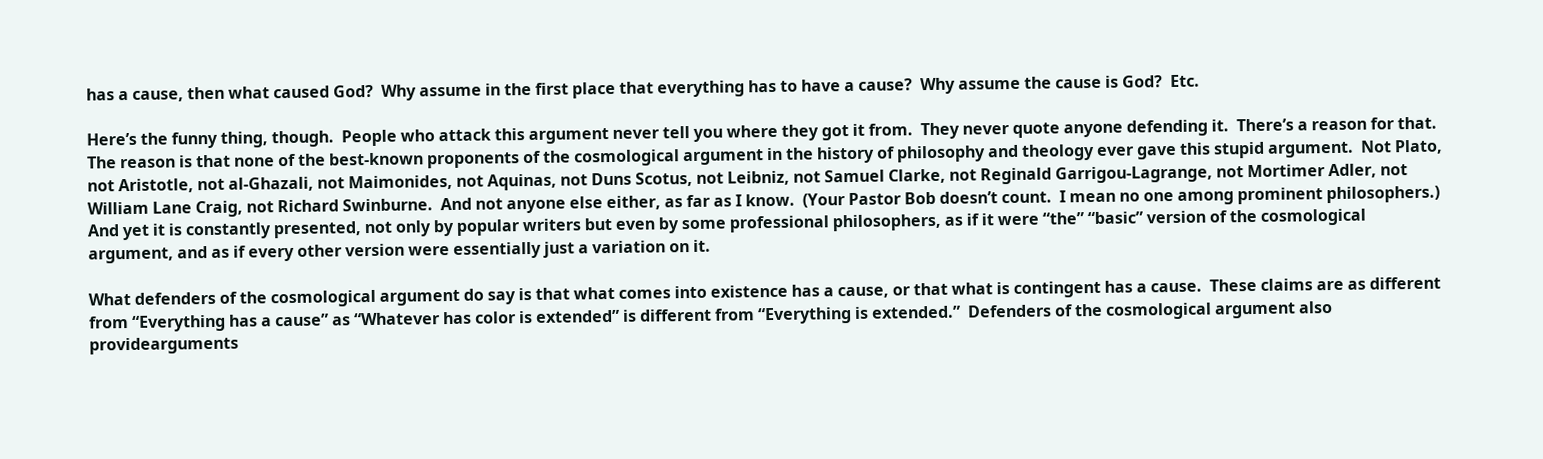has a cause, then what caused God?  Why assume in the first place that everything has to have a cause?  Why assume the cause is God?  Etc.

Here’s the funny thing, though.  People who attack this argument never tell you where they got it from.  They never quote anyone defending it.  There’s a reason for that.  The reason is that none of the best-known proponents of the cosmological argument in the history of philosophy and theology ever gave this stupid argument.  Not Plato, not Aristotle, not al-Ghazali, not Maimonides, not Aquinas, not Duns Scotus, not Leibniz, not Samuel Clarke, not Reginald Garrigou-Lagrange, not Mortimer Adler, not William Lane Craig, not Richard Swinburne.  And not anyone else either, as far as I know.  (Your Pastor Bob doesn’t count.  I mean no one among prominent philosophers.)  And yet it is constantly presented, not only by popular writers but even by some professional philosophers, as if it were “the” “basic” version of the cosmological argument, and as if every other version were essentially just a variation on it.

What defenders of the cosmological argument do say is that what comes into existence has a cause, or that what is contingent has a cause.  These claims are as different from “Everything has a cause” as “Whatever has color is extended” is different from “Everything is extended.”  Defenders of the cosmological argument also providearguments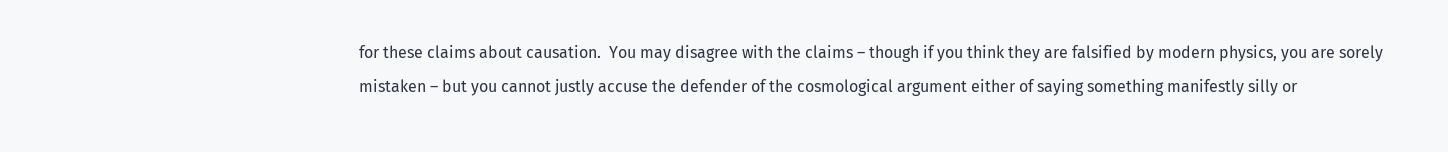for these claims about causation.  You may disagree with the claims – though if you think they are falsified by modern physics, you are sorely mistaken – but you cannot justly accuse the defender of the cosmological argument either of saying something manifestly silly or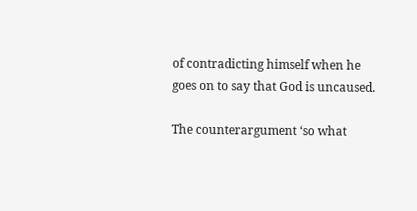of contradicting himself when he goes on to say that God is uncaused.

The counterargument ‘so what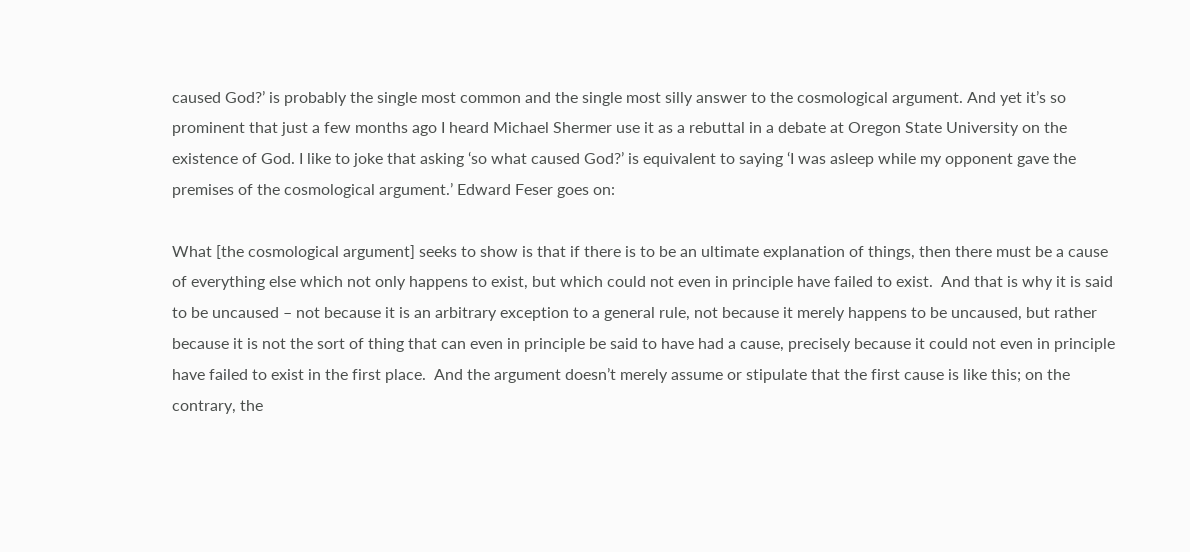caused God?’ is probably the single most common and the single most silly answer to the cosmological argument. And yet it’s so prominent that just a few months ago I heard Michael Shermer use it as a rebuttal in a debate at Oregon State University on the existence of God. I like to joke that asking ‘so what caused God?’ is equivalent to saying ‘I was asleep while my opponent gave the premises of the cosmological argument.’ Edward Feser goes on:

What [the cosmological argument] seeks to show is that if there is to be an ultimate explanation of things, then there must be a cause of everything else which not only happens to exist, but which could not even in principle have failed to exist.  And that is why it is said to be uncaused – not because it is an arbitrary exception to a general rule, not because it merely happens to be uncaused, but rather because it is not the sort of thing that can even in principle be said to have had a cause, precisely because it could not even in principle have failed to exist in the first place.  And the argument doesn’t merely assume or stipulate that the first cause is like this; on the contrary, the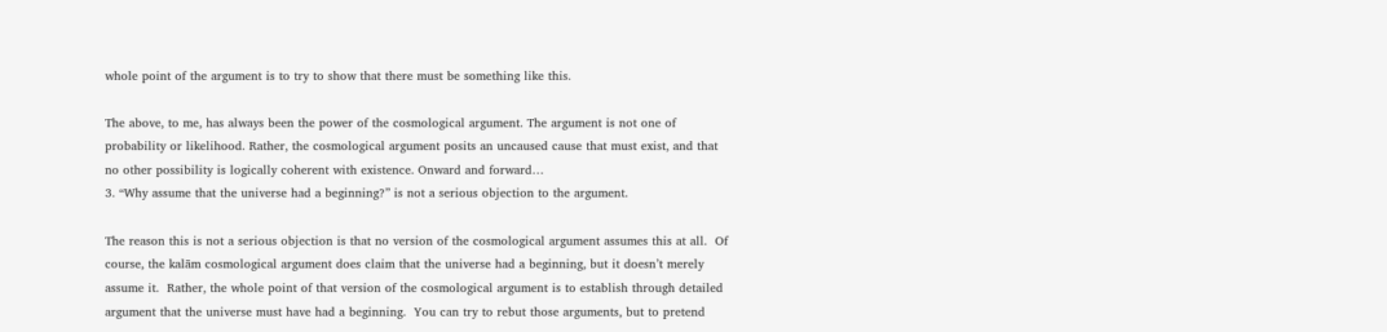whole point of the argument is to try to show that there must be something like this.

The above, to me, has always been the power of the cosmological argument. The argument is not one of probability or likelihood. Rather, the cosmological argument posits an uncaused cause that must exist, and that no other possibility is logically coherent with existence. Onward and forward…
3. “Why assume that the universe had a beginning?” is not a serious objection to the argument.

The reason this is not a serious objection is that no version of the cosmological argument assumes this at all.  Of course, the kalām cosmological argument does claim that the universe had a beginning, but it doesn’t merely assume it.  Rather, the whole point of that version of the cosmological argument is to establish through detailed argument that the universe must have had a beginning.  You can try to rebut those arguments, but to pretend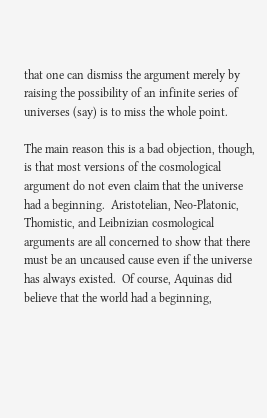that one can dismiss the argument merely by raising the possibility of an infinite series of universes (say) is to miss the whole point.

The main reason this is a bad objection, though, is that most versions of the cosmological argument do not even claim that the universe had a beginning.  Aristotelian, Neo-Platonic, Thomistic, and Leibnizian cosmological arguments are all concerned to show that there must be an uncaused cause even if the universe has always existed.  Of course, Aquinas did believe that the world had a beginning,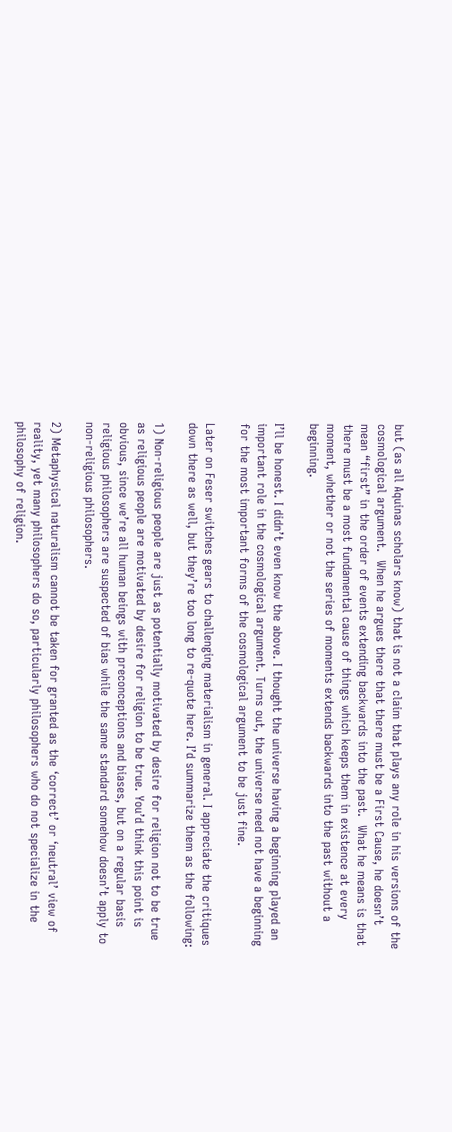but (as all Aquinas scholars know) that is not a claim that plays any role in his versions of the cosmological argument.  When he argues there that there must be a First Cause, he doesn’t mean “first” in the order of events extending backwards into the past.  What he means is that there must be a most fundamental cause of things which keeps them in existence at every moment, whether or not the series of moments extends backwards into the past without a beginning.

I’ll be honest. I didn’t even know the above. I thought the universe having a beginning played an important role in the cosmological argument. Turns out, the universe need not have a beginning for the most important forms of the cosmological argument to be just fine.

Later on Feser switches gears to challenging materialism in general. I appreciate the critiques down there as well, but they’re too long to re-quote here. I’d summarize them as the following:

1) Non-religious people are just as potentially motivated by desire for religion not to be true as religious people are motivated by desire for religion to be true. You’d think this point is obvious, since we’re all human beings with preconceptions and biases, but on a regular basis religious philosophers are suspected of bias while the same standard somehow doesn’t apply to non-religious philosophers.

2) Metaphysical naturalism cannot be taken for granted as the ‘correct’ or ‘neutral’ view of reality, yet many philosophers do so, particularly philosophers who do not specialize in the philosophy of religion.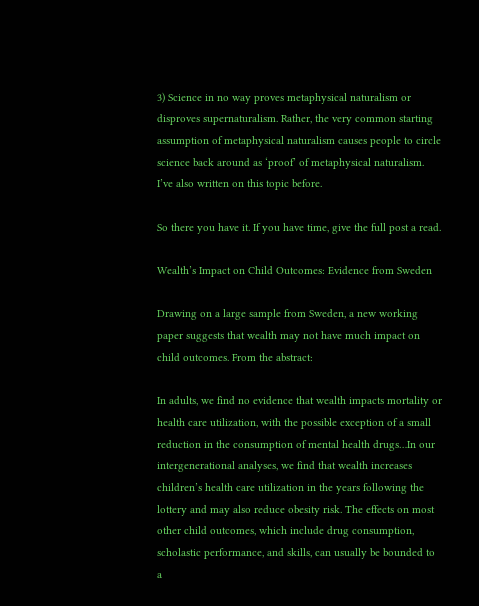3) Science in no way proves metaphysical naturalism or disproves supernaturalism. Rather, the very common starting assumption of metaphysical naturalism causes people to circle science back around as ‘proof’ of metaphysical naturalism. I’ve also written on this topic before.

So there you have it. If you have time, give the full post a read.

Wealth’s Impact on Child Outcomes: Evidence from Sweden

Drawing on a large sample from Sweden, a new working paper suggests that wealth may not have much impact on child outcomes. From the abstract:

In adults, we find no evidence that wealth impacts mortality or health care utilization, with the possible exception of a small reduction in the consumption of mental health drugs…In our intergenerational analyses, we find that wealth increases children’s health care utilization in the years following the lottery and may also reduce obesity risk. The effects on most other child outcomes, which include drug consumption, scholastic performance, and skills, can usually be bounded to a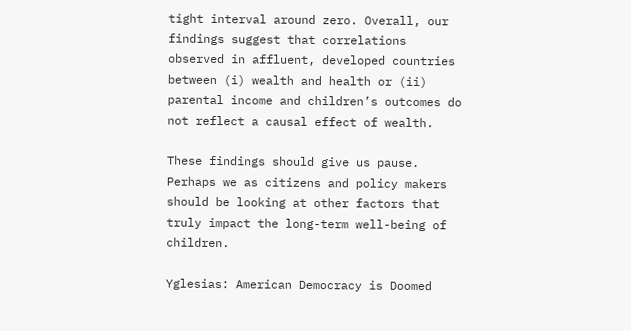tight interval around zero. Overall, our findings suggest that correlations observed in affluent, developed countries between (i) wealth and health or (ii) parental income and children’s outcomes do not reflect a causal effect of wealth.

These findings should give us pause. Perhaps we as citizens and policy makers should be looking at other factors that truly impact the long-term well-being of children.

Yglesias: American Democracy is Doomed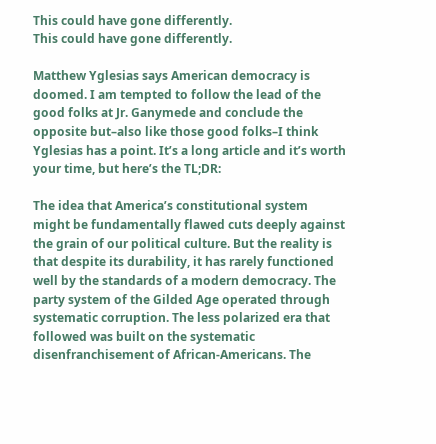This could have gone differently.
This could have gone differently.

Matthew Yglesias says American democracy is doomed. I am tempted to follow the lead of the good folks at Jr. Ganymede and conclude the opposite but–also like those good folks–I think Yglesias has a point. It’s a long article and it’s worth your time, but here’s the TL;DR:

The idea that America’s constitutional system might be fundamentally flawed cuts deeply against the grain of our political culture. But the reality is that despite its durability, it has rarely functioned well by the standards of a modern democracy. The party system of the Gilded Age operated through systematic corruption. The less polarized era that followed was built on the systematic disenfranchisement of African-Americans. The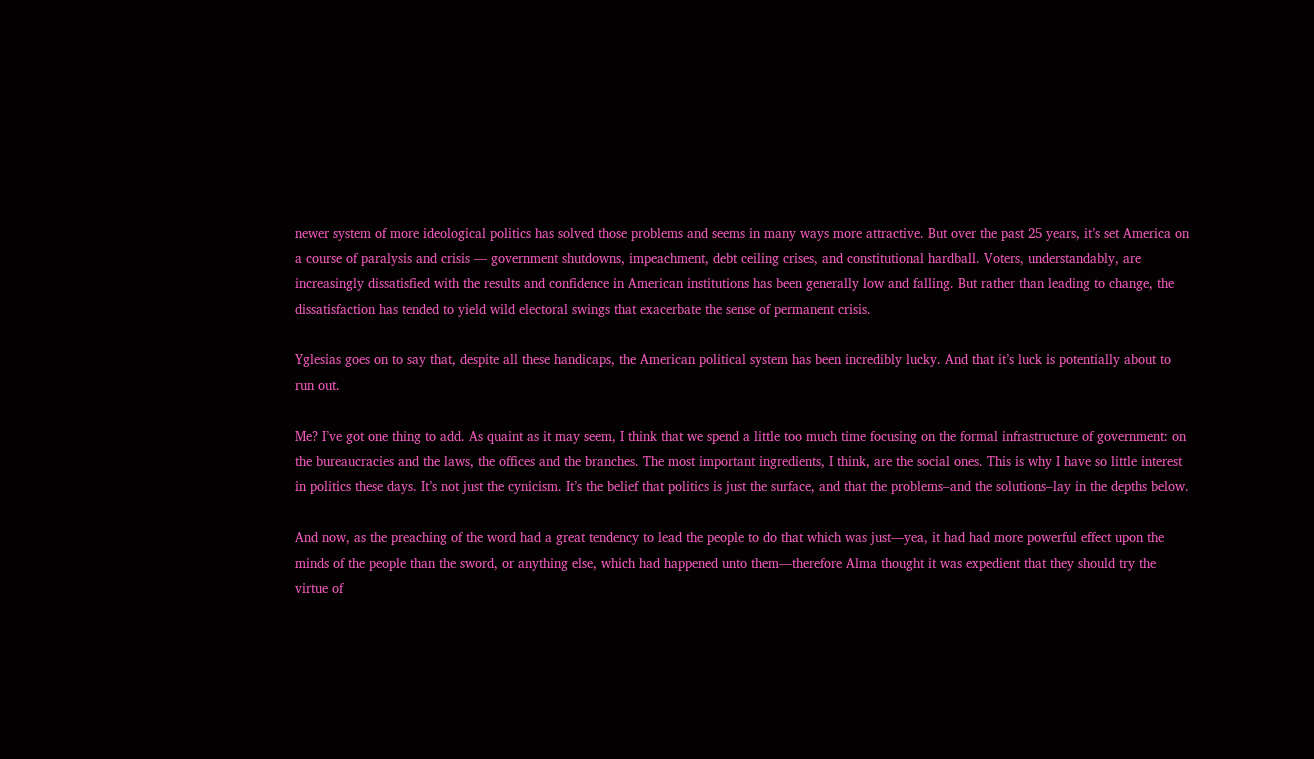newer system of more ideological politics has solved those problems and seems in many ways more attractive. But over the past 25 years, it’s set America on a course of paralysis and crisis — government shutdowns, impeachment, debt ceiling crises, and constitutional hardball. Voters, understandably, are increasingly dissatisfied with the results and confidence in American institutions has been generally low and falling. But rather than leading to change, the dissatisfaction has tended to yield wild electoral swings that exacerbate the sense of permanent crisis.

Yglesias goes on to say that, despite all these handicaps, the American political system has been incredibly lucky. And that it’s luck is potentially about to run out.

Me? I’ve got one thing to add. As quaint as it may seem, I think that we spend a little too much time focusing on the formal infrastructure of government: on the bureaucracies and the laws, the offices and the branches. The most important ingredients, I think, are the social ones. This is why I have so little interest in politics these days. It’s not just the cynicism. It’s the belief that politics is just the surface, and that the problems–and the solutions–lay in the depths below.

And now, as the preaching of the word had a great tendency to lead the people to do that which was just—yea, it had had more powerful effect upon the minds of the people than the sword, or anything else, which had happened unto them—therefore Alma thought it was expedient that they should try the virtue of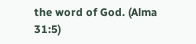the word of God. (Alma 31:5)